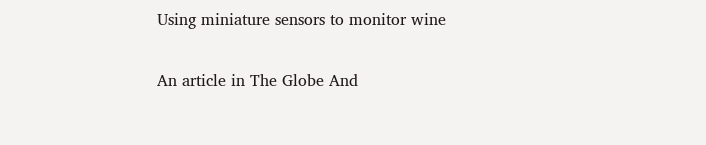Using miniature sensors to monitor wine

An article in The Globe And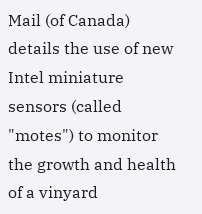Mail (of Canada) details the use of new Intel miniature sensors (called "motes") to monitor the growth and health of a vinyard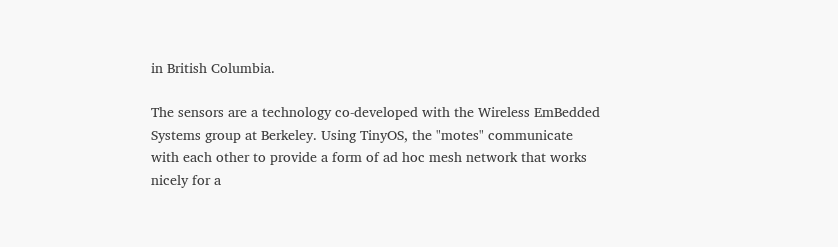in British Columbia.

The sensors are a technology co-developed with the Wireless EmBedded Systems group at Berkeley. Using TinyOS, the "motes" communicate with each other to provide a form of ad hoc mesh network that works nicely for a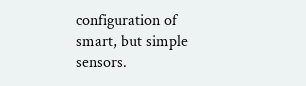configuration of smart, but simple sensors.